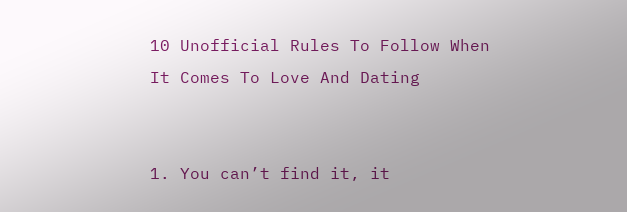10 Unofficial Rules To Follow When It Comes To Love And Dating


1. You can’t find it, it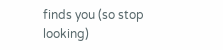finds you (so stop looking)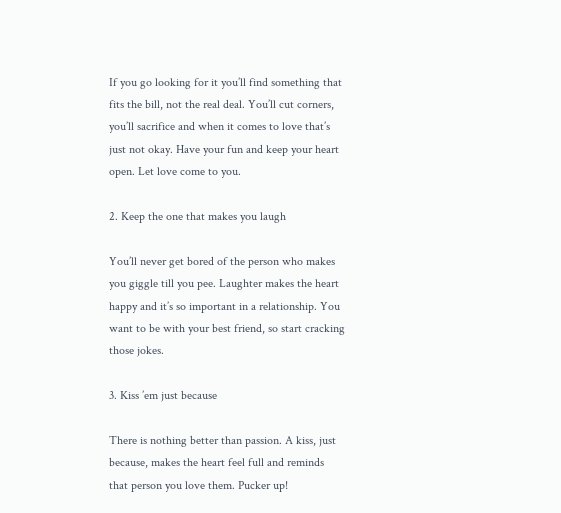If you go looking for it you’ll find something that fits the bill, not the real deal. You’ll cut corners, you’ll sacrifice and when it comes to love that’s just not okay. Have your fun and keep your heart open. Let love come to you.

2. Keep the one that makes you laugh

You’ll never get bored of the person who makes you giggle till you pee. Laughter makes the heart happy and it’s so important in a relationship. You want to be with your best friend, so start cracking those jokes.

3. Kiss ’em just because

There is nothing better than passion. A kiss, just because, makes the heart feel full and reminds that person you love them. Pucker up!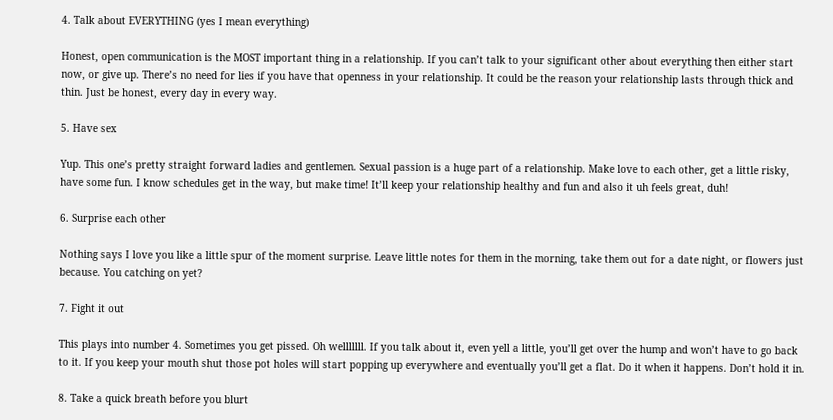4. Talk about EVERYTHING (yes I mean everything)

Honest, open communication is the MOST important thing in a relationship. If you can’t talk to your significant other about everything then either start now, or give up. There’s no need for lies if you have that openness in your relationship. It could be the reason your relationship lasts through thick and thin. Just be honest, every day in every way.

5. Have sex

Yup. This one’s pretty straight forward ladies and gentlemen. Sexual passion is a huge part of a relationship. Make love to each other, get a little risky, have some fun. I know schedules get in the way, but make time! It’ll keep your relationship healthy and fun and also it uh feels great, duh!

6. Surprise each other

Nothing says I love you like a little spur of the moment surprise. Leave little notes for them in the morning, take them out for a date night, or flowers just because. You catching on yet?

7. Fight it out

This plays into number 4. Sometimes you get pissed. Oh welllllll. If you talk about it, even yell a little, you’ll get over the hump and won’t have to go back to it. If you keep your mouth shut those pot holes will start popping up everywhere and eventually you’ll get a flat. Do it when it happens. Don’t hold it in.

8. Take a quick breath before you blurt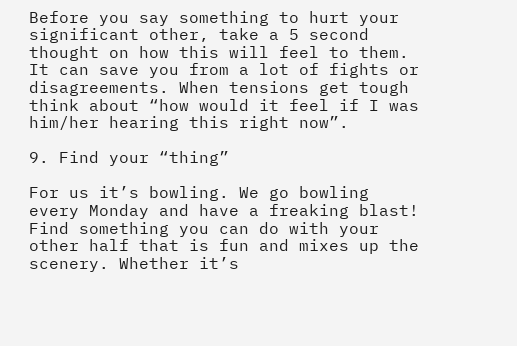Before you say something to hurt your significant other, take a 5 second thought on how this will feel to them. It can save you from a lot of fights or disagreements. When tensions get tough think about “how would it feel if I was him/her hearing this right now”.

9. Find your “thing”

For us it’s bowling. We go bowling every Monday and have a freaking blast! Find something you can do with your other half that is fun and mixes up the scenery. Whether it’s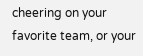cheering on your favorite team, or your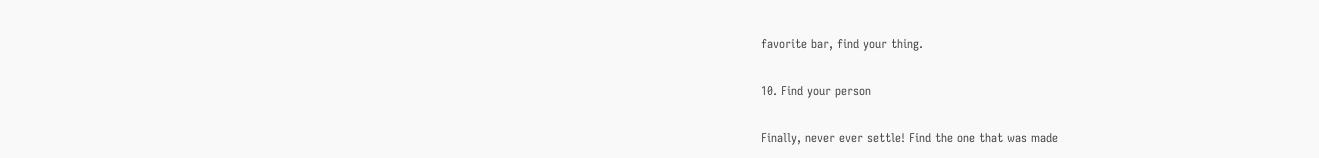favorite bar, find your thing.

10. Find your person

Finally, never ever settle! Find the one that was made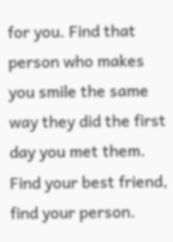for you. Find that person who makes you smile the same way they did the first day you met them. Find your best friend, find your person.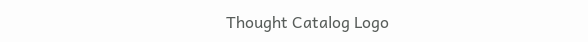Thought Catalog Logo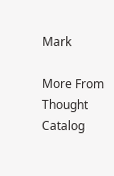Mark

More From Thought Catalog